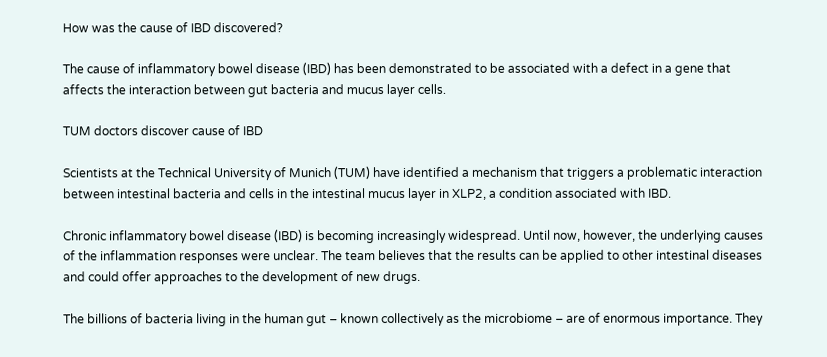How was the cause of IBD discovered?

The cause of inflammatory bowel disease (IBD) has been demonstrated to be associated with a defect in a gene that affects the interaction between gut bacteria and mucus layer cells.

TUM doctors discover cause of IBD

Scientists at the Technical University of Munich (TUM) have identified a mechanism that triggers a problematic interaction between intestinal bacteria and cells in the intestinal mucus layer in XLP2, a condition associated with IBD.

Chronic inflammatory bowel disease (IBD) is becoming increasingly widespread. Until now, however, the underlying causes of the inflammation responses were unclear. The team believes that the results can be applied to other intestinal diseases and could offer approaches to the development of new drugs.

The billions of bacteria living in the human gut – known collectively as the microbiome – are of enormous importance. They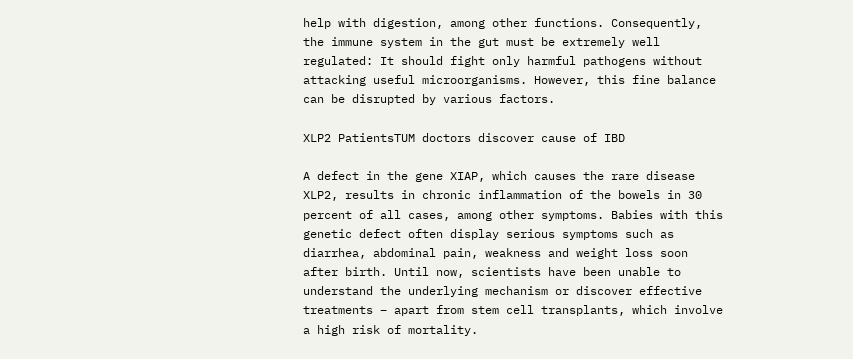help with digestion, among other functions. Consequently, the immune system in the gut must be extremely well regulated: It should fight only harmful pathogens without attacking useful microorganisms. However, this fine balance can be disrupted by various factors.

XLP2 PatientsTUM doctors discover cause of IBD

A defect in the gene XIAP, which causes the rare disease XLP2, results in chronic inflammation of the bowels in 30 percent of all cases, among other symptoms. Babies with this genetic defect often display serious symptoms such as diarrhea, abdominal pain, weakness and weight loss soon after birth. Until now, scientists have been unable to understand the underlying mechanism or discover effective treatments – apart from stem cell transplants, which involve a high risk of mortality.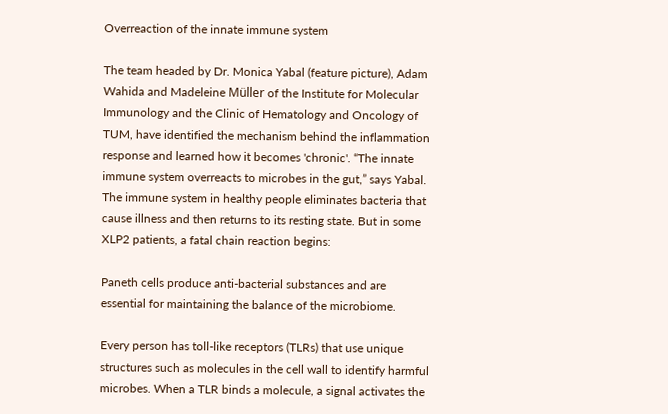Overreaction of the innate immune system

The team headed by Dr. Monica Yabal (feature picture), Adam Wahida and Madeleine Müller of the Institute for Molecular Immunology and the Clinic of Hematology and Oncology of TUM, have identified the mechanism behind the inflammation response and learned how it becomes 'chronic'. “The innate immune system overreacts to microbes in the gut,” says Yabal. The immune system in healthy people eliminates bacteria that cause illness and then returns to its resting state. But in some XLP2 patients, a fatal chain reaction begins:

Paneth cells produce anti-bacterial substances and are essential for maintaining the balance of the microbiome.

Every person has toll-like receptors (TLRs) that use unique structures such as molecules in the cell wall to identify harmful microbes. When a TLR binds a molecule, a signal activates the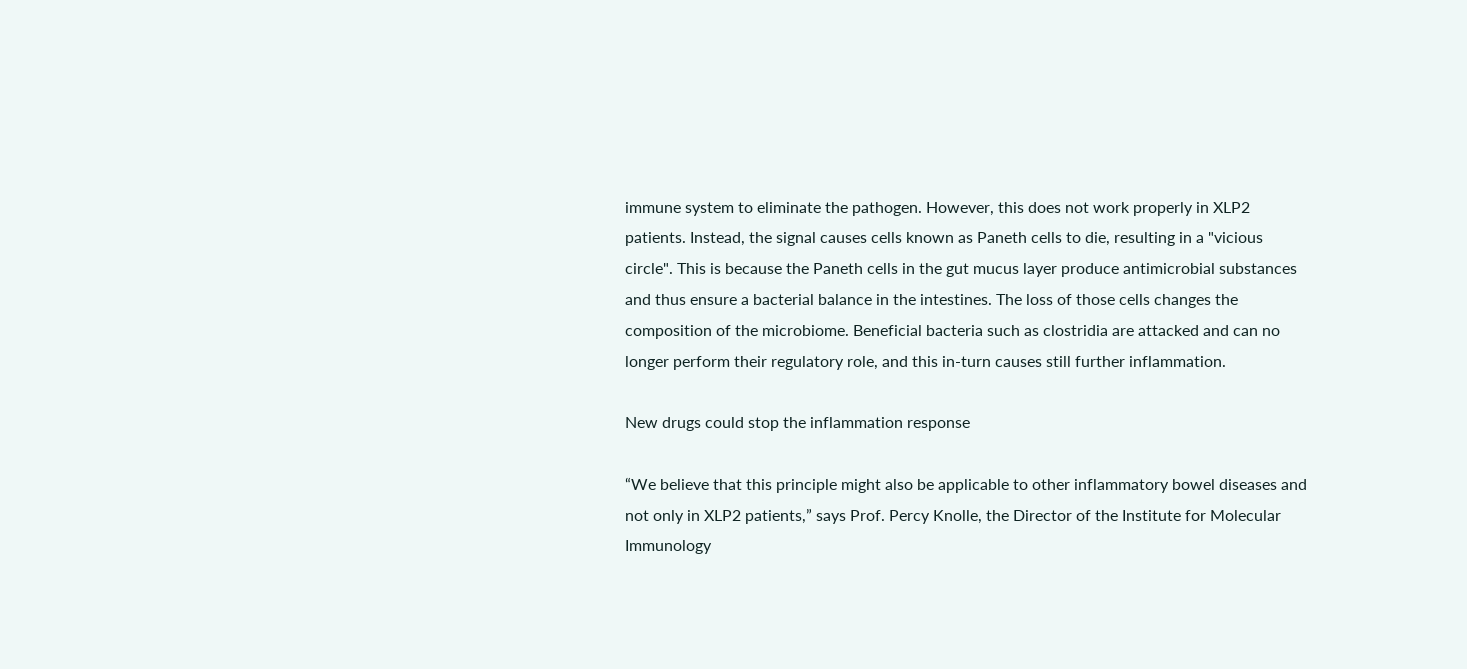immune system to eliminate the pathogen. However, this does not work properly in XLP2 patients. Instead, the signal causes cells known as Paneth cells to die, resulting in a "vicious circle". This is because the Paneth cells in the gut mucus layer produce antimicrobial substances and thus ensure a bacterial balance in the intestines. The loss of those cells changes the composition of the microbiome. Beneficial bacteria such as clostridia are attacked and can no longer perform their regulatory role, and this in-turn causes still further inflammation.

New drugs could stop the inflammation response

“We believe that this principle might also be applicable to other inflammatory bowel diseases and not only in XLP2 patients,” says Prof. Percy Knolle, the Director of the Institute for Molecular Immunology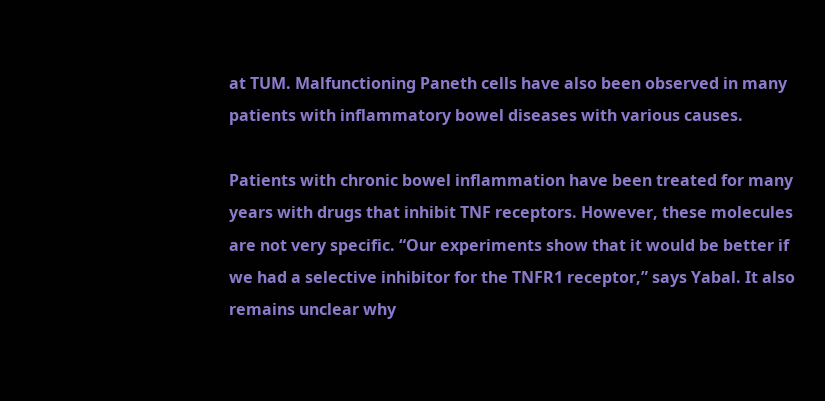at TUM. Malfunctioning Paneth cells have also been observed in many patients with inflammatory bowel diseases with various causes.

Patients with chronic bowel inflammation have been treated for many years with drugs that inhibit TNF receptors. However, these molecules are not very specific. “Our experiments show that it would be better if we had a selective inhibitor for the TNFR1 receptor,” says Yabal. It also remains unclear why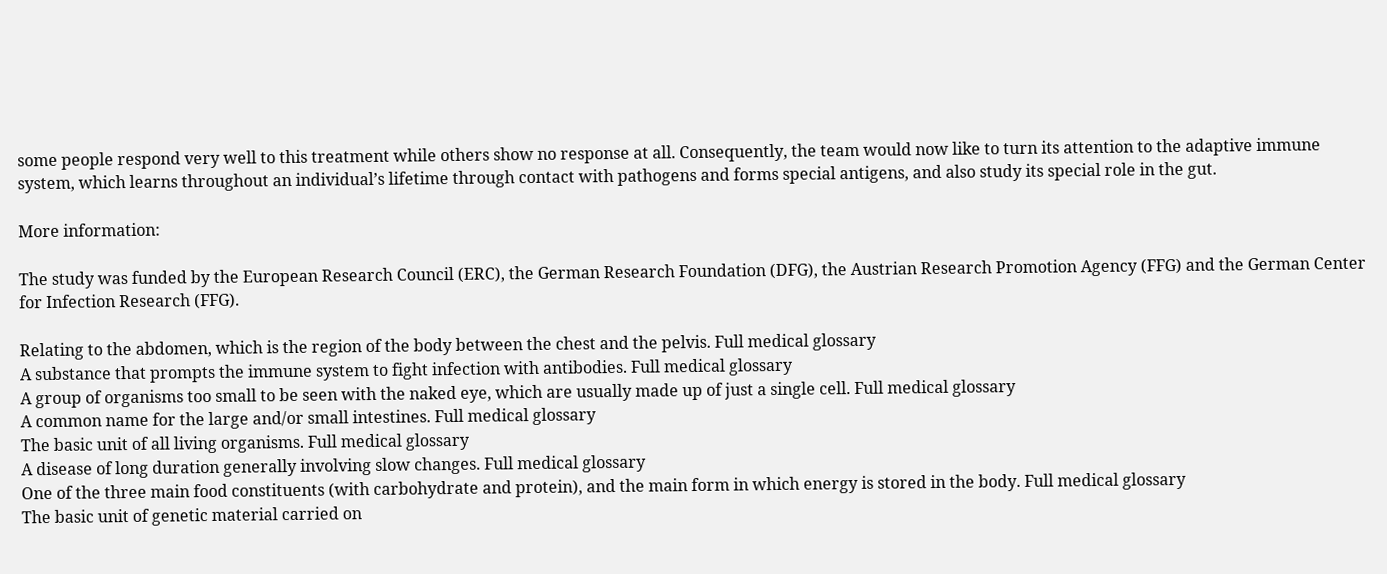some people respond very well to this treatment while others show no response at all. Consequently, the team would now like to turn its attention to the adaptive immune system, which learns throughout an individual’s lifetime through contact with pathogens and forms special antigens, and also study its special role in the gut.

More information:

The study was funded by the European Research Council (ERC), the German Research Foundation (DFG), the Austrian Research Promotion Agency (FFG) and the German Center for Infection Research (FFG).

Relating to the abdomen, which is the region of the body between the chest and the pelvis. Full medical glossary
A substance that prompts the immune system to fight infection with antibodies. Full medical glossary
A group of organisms too small to be seen with the naked eye, which are usually made up of just a single cell. Full medical glossary
A common name for the large and/or small intestines. Full medical glossary
The basic unit of all living organisms. Full medical glossary
A disease of long duration generally involving slow changes. Full medical glossary
One of the three main food constituents (with carbohydrate and protein), and the main form in which energy is stored in the body. Full medical glossary
The basic unit of genetic material carried on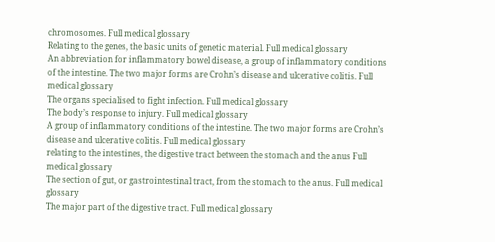chromosomes. Full medical glossary
Relating to the genes, the basic units of genetic material. Full medical glossary
An abbreviation for inflammatory bowel disease, a group of inflammatory conditions of the intestine. The two major forms are Crohn’s disease and ulcerative colitis. Full medical glossary
The organs specialised to fight infection. Full medical glossary
The body’s response to injury. Full medical glossary
A group of inflammatory conditions of the intestine. The two major forms are Crohn’s disease and ulcerative colitis. Full medical glossary
relating to the intestines, the digestive tract between the stomach and the anus Full medical glossary
The section of gut, or gastrointestinal tract, from the stomach to the anus. Full medical glossary
The major part of the digestive tract. Full medical glossary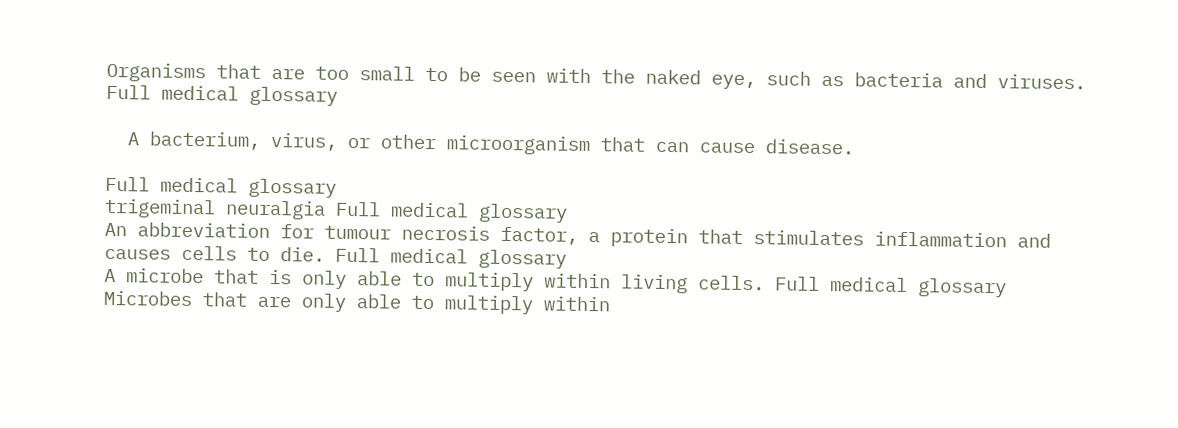Organisms that are too small to be seen with the naked eye, such as bacteria and viruses. Full medical glossary

  A bacterium, virus, or other microorganism that can cause disease.

Full medical glossary
trigeminal neuralgia Full medical glossary
An abbreviation for tumour necrosis factor, a protein that stimulates inflammation and causes cells to die. Full medical glossary
A microbe that is only able to multiply within living cells. Full medical glossary
Microbes that are only able to multiply within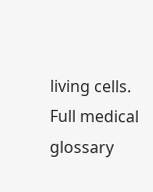living cells. Full medical glossary